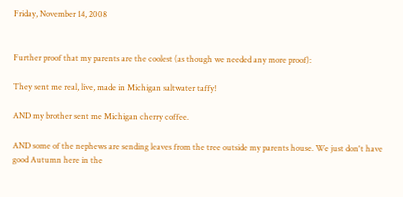Friday, November 14, 2008


Further proof that my parents are the coolest (as though we needed any more proof):

They sent me real, live, made in Michigan saltwater taffy!

AND my brother sent me Michigan cherry coffee.

AND some of the nephews are sending leaves from the tree outside my parents house. We just don't have good Autumn here in the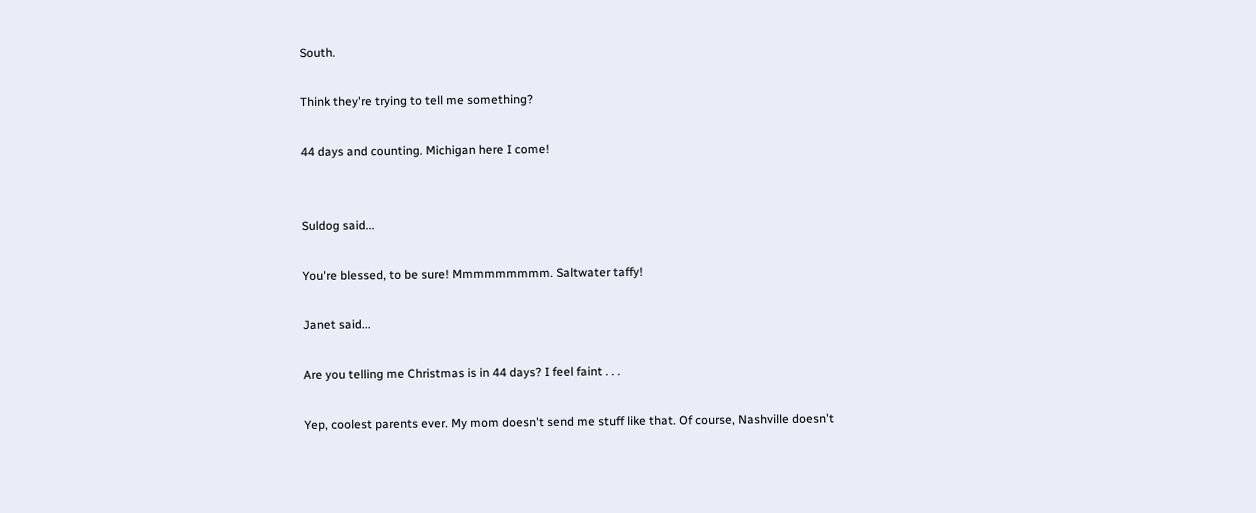South.

Think they're trying to tell me something?

44 days and counting. Michigan here I come!


Suldog said...

You're blessed, to be sure! Mmmmmmmmm. Saltwater taffy!

Janet said...

Are you telling me Christmas is in 44 days? I feel faint . . .

Yep, coolest parents ever. My mom doesn't send me stuff like that. Of course, Nashville doesn't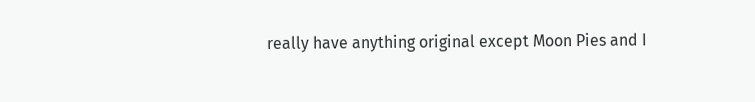really have anything original except Moon Pies and I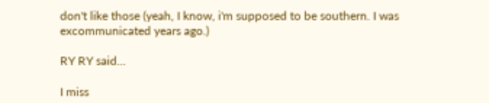don't like those (yeah, I know, i'm supposed to be southern. I was excommunicated years ago.)

RY RY said...

I miss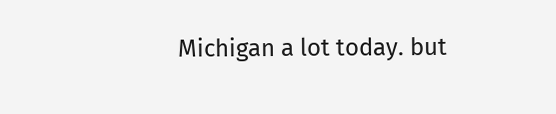Michigan a lot today. but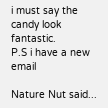i must say the candy look fantastic.
P.S i have a new email

Nature Nut said...